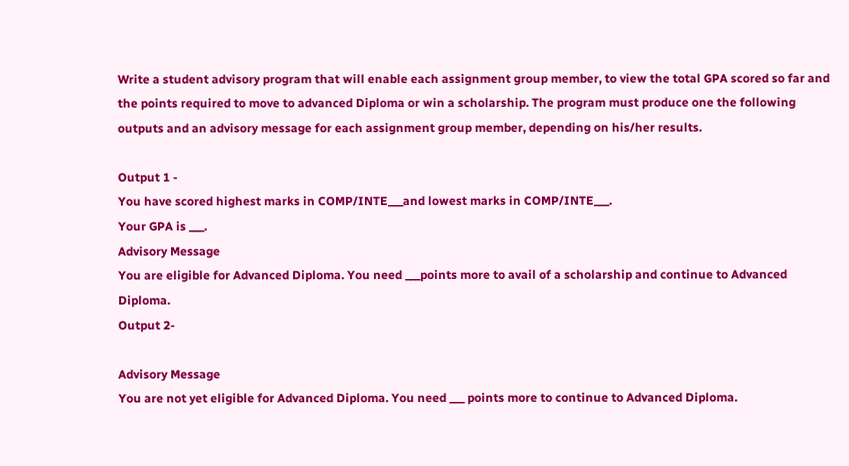Write a student advisory program that will enable each assignment group member, to view the total GPA scored so far and the points required to move to advanced Diploma or win a scholarship. The program must produce one the following outputs and an advisory message for each assignment group member, depending on his/her results.

Output 1 -
You have scored highest marks in COMP/INTE___and lowest marks in COMP/INTE___.
Your GPA is ___.
Advisory Message
You are eligible for Advanced Diploma. You need ___points more to avail of a scholarship and continue to Advanced Diploma.
Output 2-

Advisory Message
You are not yet eligible for Advanced Diploma. You need ___ points more to continue to Advanced Diploma.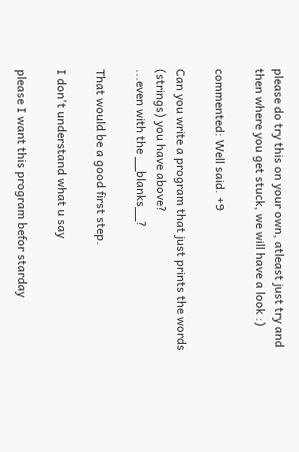please do try this on your own, atleast just try and then where you get stuck, we will have a look :)

commented: Well said. +9

Can you write a program that just prints the words (strings) you have above?
...even with the __blanks__?

That would be a good first step.

I don't understand what u say

please I want this program befor starday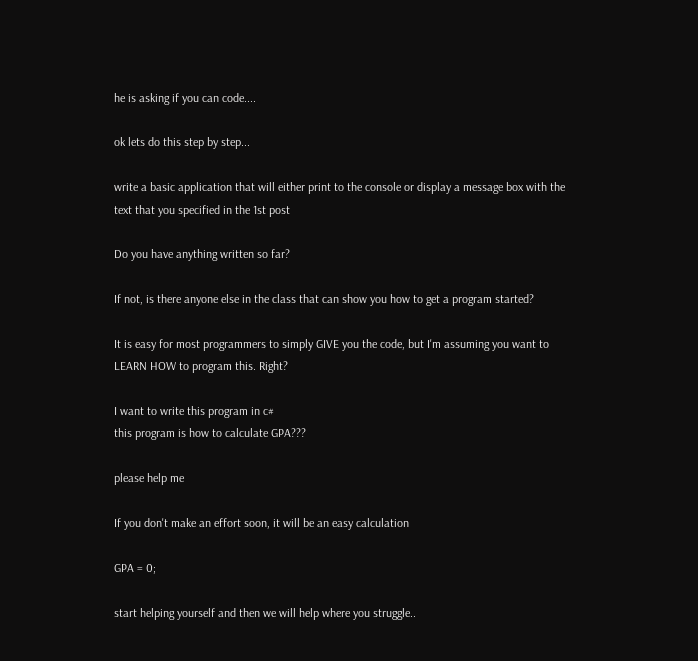he is asking if you can code....

ok lets do this step by step...

write a basic application that will either print to the console or display a message box with the text that you specified in the 1st post

Do you have anything written so far?

If not, is there anyone else in the class that can show you how to get a program started?

It is easy for most programmers to simply GIVE you the code, but I'm assuming you want to LEARN HOW to program this. Right?

I want to write this program in c#
this program is how to calculate GPA???

please help me

If you don't make an effort soon, it will be an easy calculation

GPA = 0;

start helping yourself and then we will help where you struggle..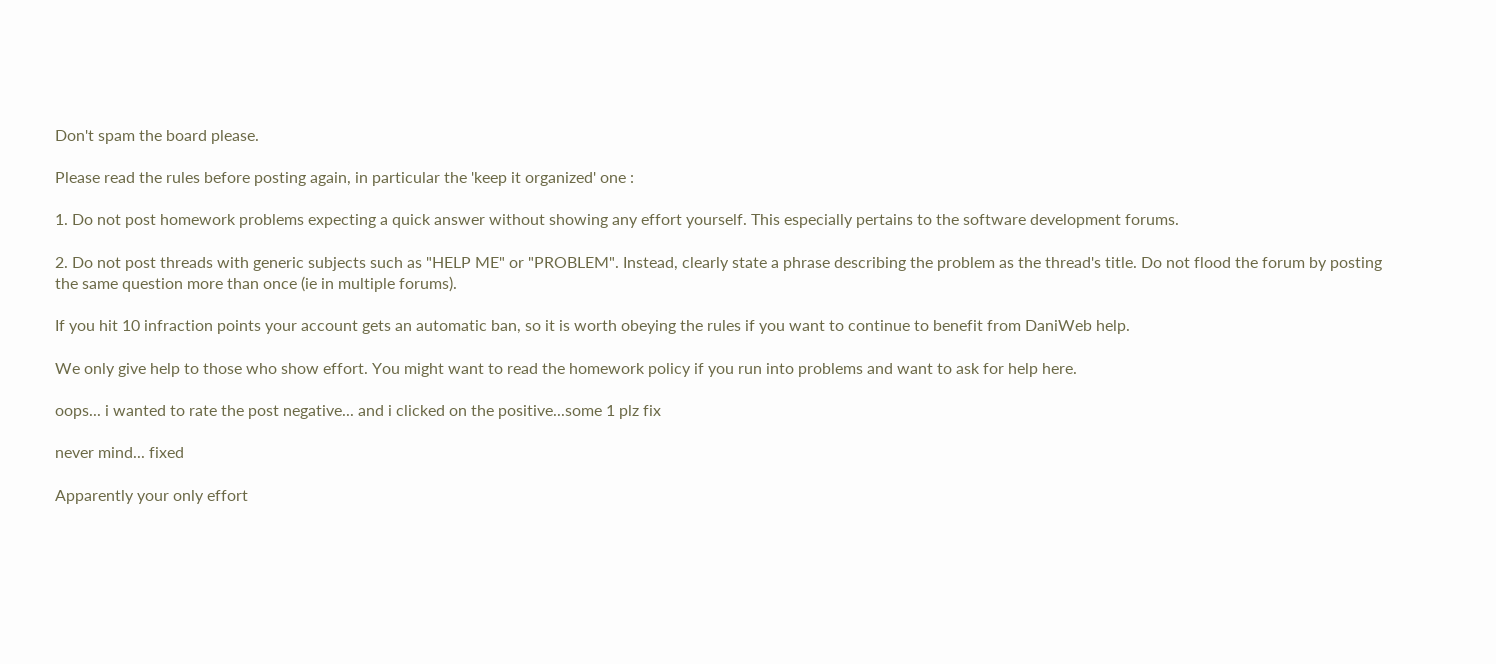Don't spam the board please.

Please read the rules before posting again, in particular the 'keep it organized' one :

1. Do not post homework problems expecting a quick answer without showing any effort yourself. This especially pertains to the software development forums.

2. Do not post threads with generic subjects such as "HELP ME" or "PROBLEM". Instead, clearly state a phrase describing the problem as the thread's title. Do not flood the forum by posting the same question more than once (ie in multiple forums).

If you hit 10 infraction points your account gets an automatic ban, so it is worth obeying the rules if you want to continue to benefit from DaniWeb help.

We only give help to those who show effort. You might want to read the homework policy if you run into problems and want to ask for help here.

oops... i wanted to rate the post negative... and i clicked on the positive...some 1 plz fix

never mind... fixed

Apparently your only effort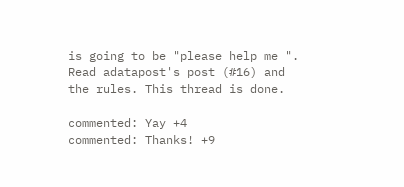is going to be "please help me ". Read adatapost's post (#16) and the rules. This thread is done.

commented: Yay +4
commented: Thanks! +9